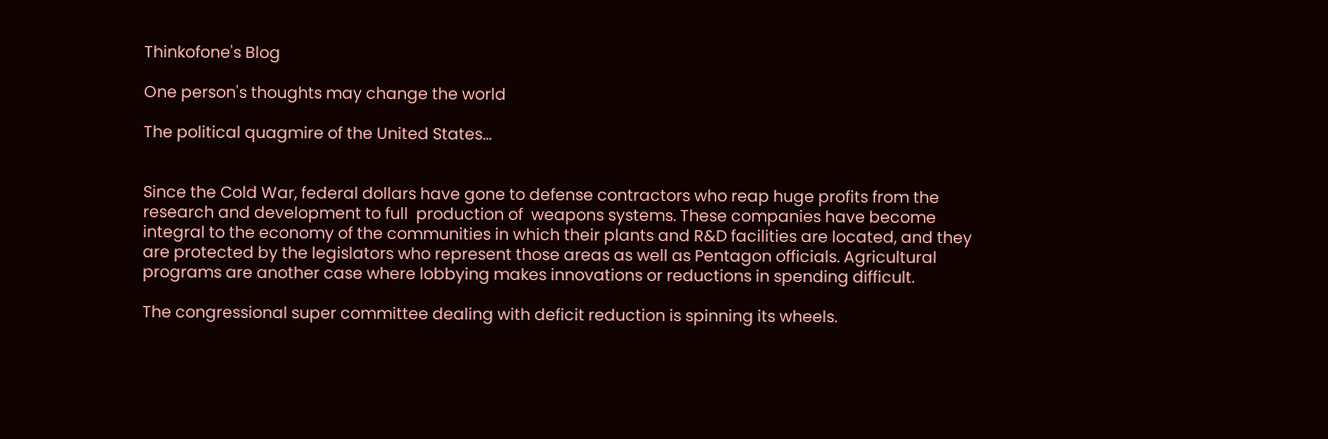Thinkofone's Blog

One person's thoughts may change the world

The political quagmire of the United States…


Since the Cold War, federal dollars have gone to defense contractors who reap huge profits from the research and development to full  production of  weapons systems. These companies have become integral to the economy of the communities in which their plants and R&D facilities are located, and they are protected by the legislators who represent those areas as well as Pentagon officials. Agricultural programs are another case where lobbying makes innovations or reductions in spending difficult.

The congressional super committee dealing with deficit reduction is spinning its wheels.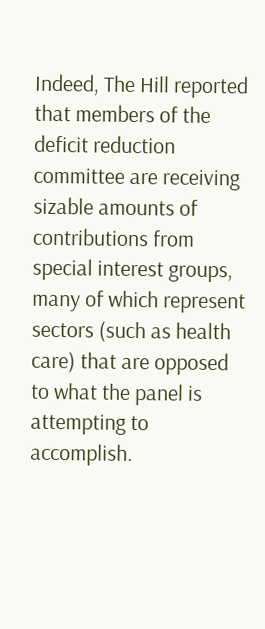Indeed, The Hill reported that members of the deficit reduction committee are receiving sizable amounts of contributions from special interest groups, many of which represent sectors (such as health care) that are opposed to what the panel is attempting to accomplish.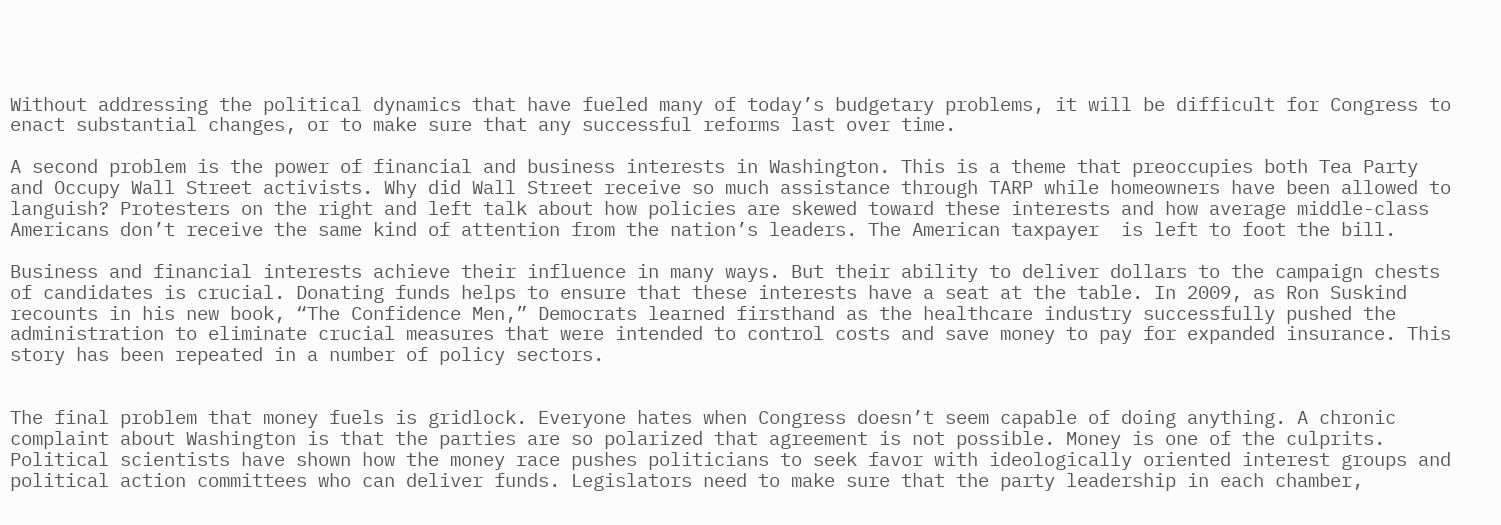Without addressing the political dynamics that have fueled many of today’s budgetary problems, it will be difficult for Congress to enact substantial changes, or to make sure that any successful reforms last over time.

A second problem is the power of financial and business interests in Washington. This is a theme that preoccupies both Tea Party and Occupy Wall Street activists. Why did Wall Street receive so much assistance through TARP while homeowners have been allowed to languish? Protesters on the right and left talk about how policies are skewed toward these interests and how average middle-class Americans don’t receive the same kind of attention from the nation’s leaders. The American taxpayer  is left to foot the bill.

Business and financial interests achieve their influence in many ways. But their ability to deliver dollars to the campaign chests of candidates is crucial. Donating funds helps to ensure that these interests have a seat at the table. In 2009, as Ron Suskind recounts in his new book, “The Confidence Men,” Democrats learned firsthand as the healthcare industry successfully pushed the administration to eliminate crucial measures that were intended to control costs and save money to pay for expanded insurance. This story has been repeated in a number of policy sectors.


The final problem that money fuels is gridlock. Everyone hates when Congress doesn’t seem capable of doing anything. A chronic complaint about Washington is that the parties are so polarized that agreement is not possible. Money is one of the culprits. Political scientists have shown how the money race pushes politicians to seek favor with ideologically oriented interest groups and political action committees who can deliver funds. Legislators need to make sure that the party leadership in each chamber,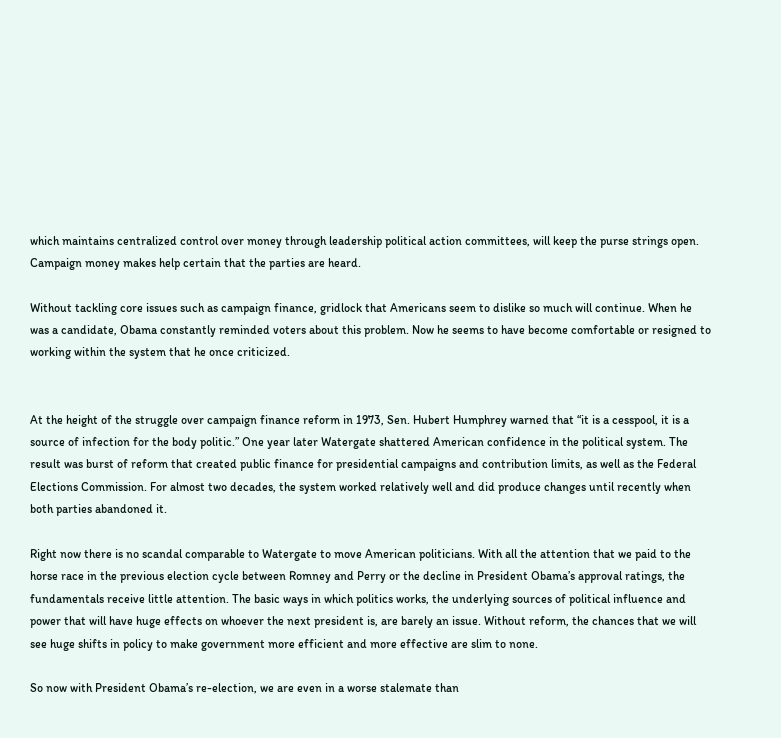which maintains centralized control over money through leadership political action committees, will keep the purse strings open. Campaign money makes help certain that the parties are heard.

Without tackling core issues such as campaign finance, gridlock that Americans seem to dislike so much will continue. When he was a candidate, Obama constantly reminded voters about this problem. Now he seems to have become comfortable or resigned to working within the system that he once criticized.


At the height of the struggle over campaign finance reform in 1973, Sen. Hubert Humphrey warned that “it is a cesspool, it is a source of infection for the body politic.” One year later Watergate shattered American confidence in the political system. The result was burst of reform that created public finance for presidential campaigns and contribution limits, as well as the Federal Elections Commission. For almost two decades, the system worked relatively well and did produce changes until recently when both parties abandoned it.

Right now there is no scandal comparable to Watergate to move American politicians. With all the attention that we paid to the horse race in the previous election cycle between Romney and Perry or the decline in President Obama’s approval ratings, the fundamentals receive little attention. The basic ways in which politics works, the underlying sources of political influence and power that will have huge effects on whoever the next president is, are barely an issue. Without reform, the chances that we will see huge shifts in policy to make government more efficient and more effective are slim to none.

So now with President Obama’s re-election, we are even in a worse stalemate than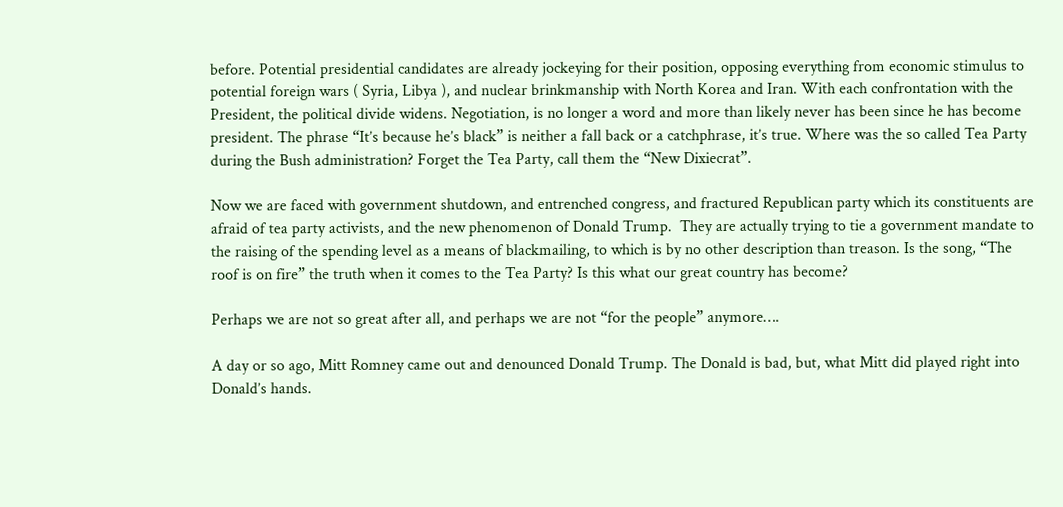before. Potential presidential candidates are already jockeying for their position, opposing everything from economic stimulus to potential foreign wars ( Syria, Libya ), and nuclear brinkmanship with North Korea and Iran. With each confrontation with the President, the political divide widens. Negotiation, is no longer a word and more than likely never has been since he has become president. The phrase “It’s because he’s black” is neither a fall back or a catchphrase, it’s true. Where was the so called Tea Party during the Bush administration? Forget the Tea Party, call them the “New Dixiecrat”.

Now we are faced with government shutdown, and entrenched congress, and fractured Republican party which its constituents are afraid of tea party activists, and the new phenomenon of Donald Trump.  They are actually trying to tie a government mandate to the raising of the spending level as a means of blackmailing, to which is by no other description than treason. Is the song, “The roof is on fire” the truth when it comes to the Tea Party? Is this what our great country has become?

Perhaps we are not so great after all, and perhaps we are not “for the people” anymore….

A day or so ago, Mitt Romney came out and denounced Donald Trump. The Donald is bad, but, what Mitt did played right into Donald’s hands.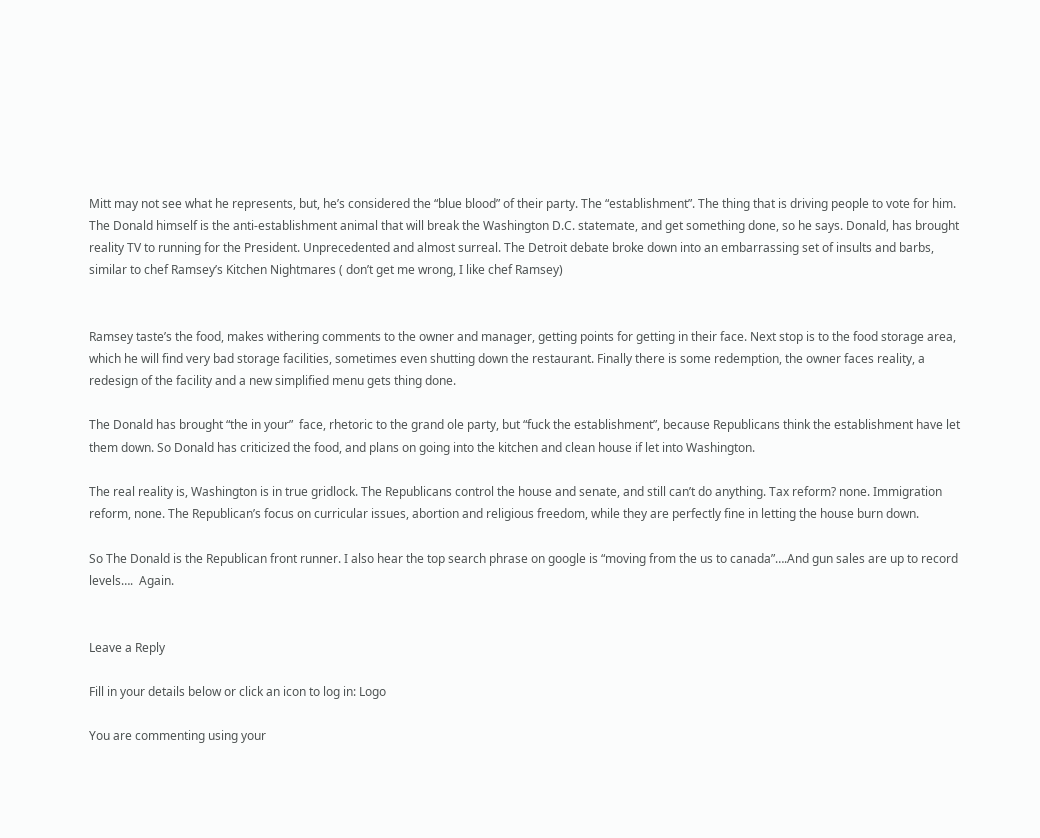Mitt may not see what he represents, but, he’s considered the “blue blood” of their party. The “establishment”. The thing that is driving people to vote for him. The Donald himself is the anti-establishment animal that will break the Washington D.C. statemate, and get something done, so he says. Donald, has brought reality TV to running for the President. Unprecedented and almost surreal. The Detroit debate broke down into an embarrassing set of insults and barbs, similar to chef Ramsey’s Kitchen Nightmares ( don’t get me wrong, I like chef Ramsey)


Ramsey taste’s the food, makes withering comments to the owner and manager, getting points for getting in their face. Next stop is to the food storage area, which he will find very bad storage facilities, sometimes even shutting down the restaurant. Finally there is some redemption, the owner faces reality, a redesign of the facility and a new simplified menu gets thing done.

The Donald has brought “the in your”  face, rhetoric to the grand ole party, but “fuck the establishment”, because Republicans think the establishment have let them down. So Donald has criticized the food, and plans on going into the kitchen and clean house if let into Washington.

The real reality is, Washington is in true gridlock. The Republicans control the house and senate, and still can’t do anything. Tax reform? none. Immigration reform, none. The Republican’s focus on curricular issues, abortion and religious freedom, while they are perfectly fine in letting the house burn down.

So The Donald is the Republican front runner. I also hear the top search phrase on google is “moving from the us to canada”….And gun sales are up to record levels….  Again.


Leave a Reply

Fill in your details below or click an icon to log in: Logo

You are commenting using your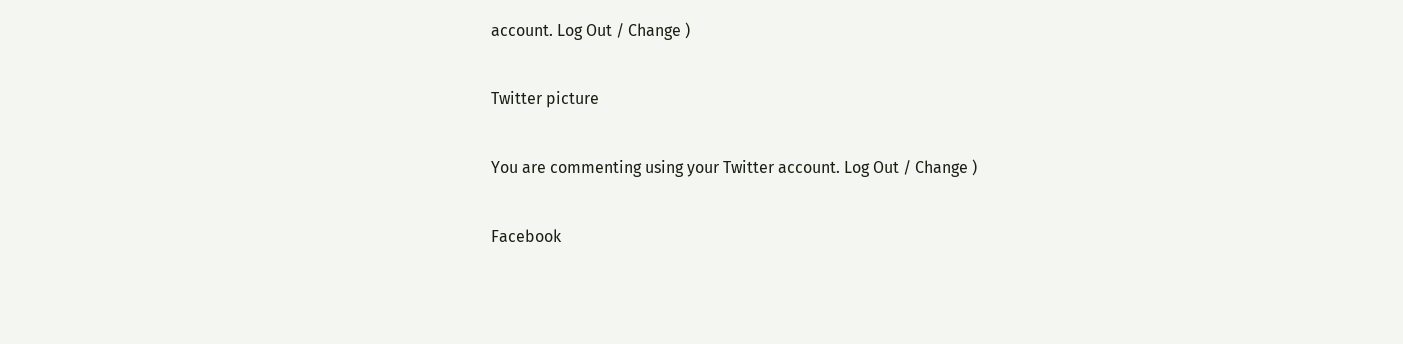account. Log Out / Change )

Twitter picture

You are commenting using your Twitter account. Log Out / Change )

Facebook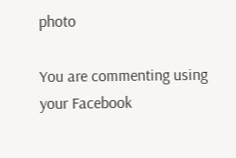photo

You are commenting using your Facebook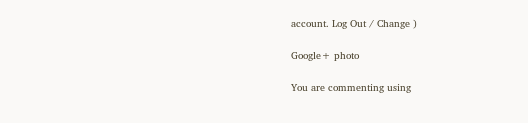account. Log Out / Change )

Google+ photo

You are commenting using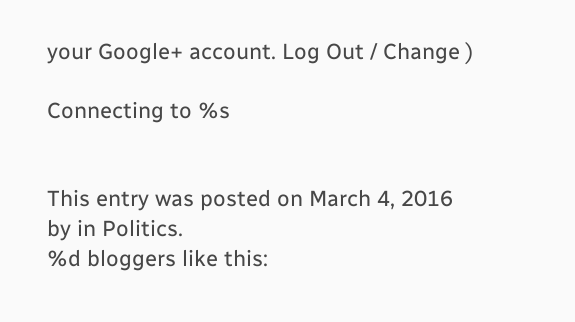your Google+ account. Log Out / Change )

Connecting to %s


This entry was posted on March 4, 2016 by in Politics.
%d bloggers like this: